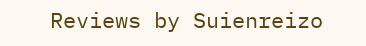Reviews by Suienreizo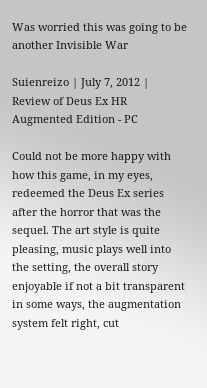Was worried this was going to be another Invisible War

Suienreizo | July 7, 2012 | Review of Deus Ex HR Augmented Edition - PC

Could not be more happy with how this game, in my eyes, redeemed the Deus Ex series after the horror that was the sequel. The art style is quite pleasing, music plays well into the setting, the overall story enjoyable if not a bit transparent in some ways, the augmentation system felt right, cut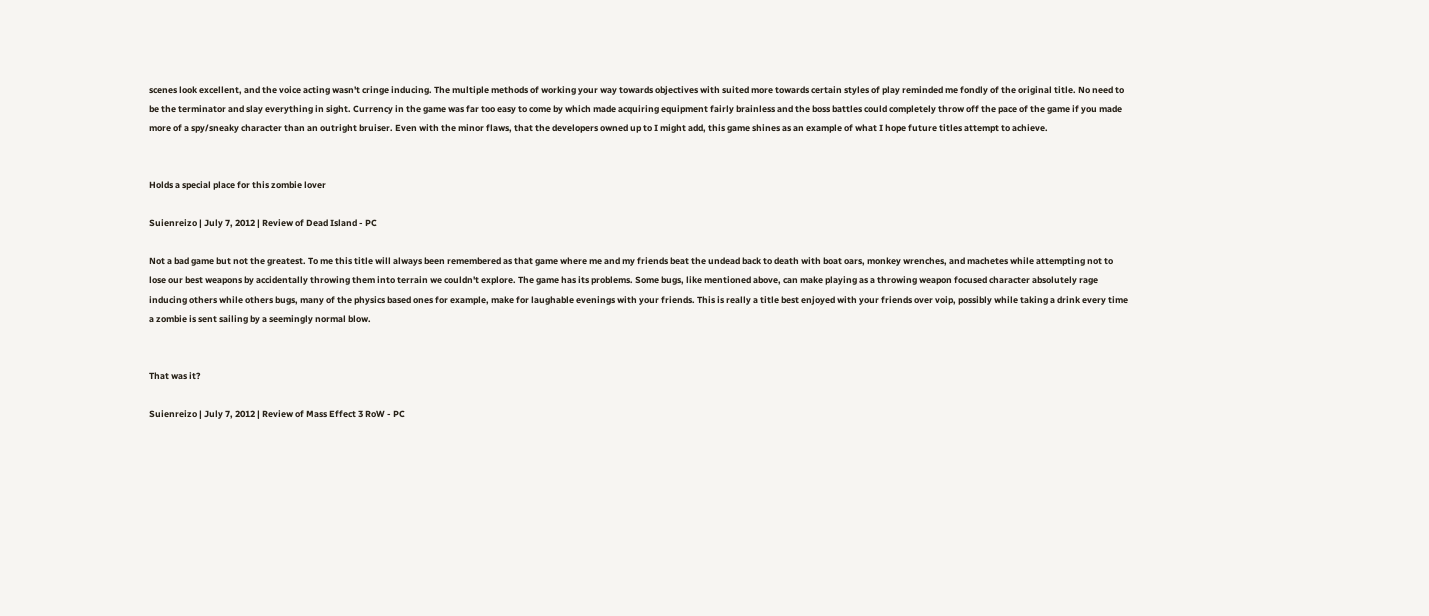scenes look excellent, and the voice acting wasn't cringe inducing. The multiple methods of working your way towards objectives with suited more towards certain styles of play reminded me fondly of the original title. No need to be the terminator and slay everything in sight. Currency in the game was far too easy to come by which made acquiring equipment fairly brainless and the boss battles could completely throw off the pace of the game if you made more of a spy/sneaky character than an outright bruiser. Even with the minor flaws, that the developers owned up to I might add, this game shines as an example of what I hope future titles attempt to achieve.


Holds a special place for this zombie lover

Suienreizo | July 7, 2012 | Review of Dead Island - PC

Not a bad game but not the greatest. To me this title will always been remembered as that game where me and my friends beat the undead back to death with boat oars, monkey wrenches, and machetes while attempting not to lose our best weapons by accidentally throwing them into terrain we couldn't explore. The game has its problems. Some bugs, like mentioned above, can make playing as a throwing weapon focused character absolutely rage inducing others while others bugs, many of the physics based ones for example, make for laughable evenings with your friends. This is really a title best enjoyed with your friends over voip, possibly while taking a drink every time a zombie is sent sailing by a seemingly normal blow.


That was it?

Suienreizo | July 7, 2012 | Review of Mass Effect 3 RoW - PC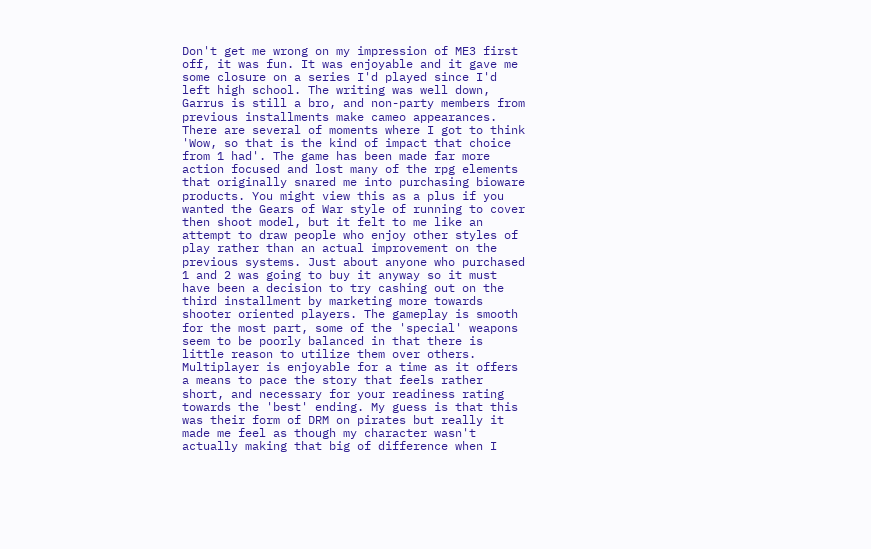Don't get me wrong on my impression of ME3 first off, it was fun. It was enjoyable and it gave me some closure on a series I'd played since I'd left high school. The writing was well down, Garrus is still a bro, and non-party members from previous installments make cameo appearances. There are several of moments where I got to think 'Wow, so that is the kind of impact that choice from 1 had'. The game has been made far more action focused and lost many of the rpg elements that originally snared me into purchasing bioware products. You might view this as a plus if you wanted the Gears of War style of running to cover then shoot model, but it felt to me like an attempt to draw people who enjoy other styles of play rather than an actual improvement on the previous systems. Just about anyone who purchased 1 and 2 was going to buy it anyway so it must have been a decision to try cashing out on the third installment by marketing more towards shooter oriented players. The gameplay is smooth for the most part, some of the 'special' weapons seem to be poorly balanced in that there is little reason to utilize them over others. Multiplayer is enjoyable for a time as it offers a means to pace the story that feels rather short, and necessary for your readiness rating towards the 'best' ending. My guess is that this was their form of DRM on pirates but really it made me feel as though my character wasn't actually making that big of difference when I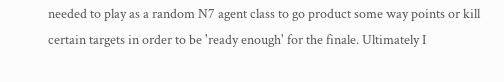needed to play as a random N7 agent class to go product some way points or kill certain targets in order to be 'ready enough' for the finale. Ultimately I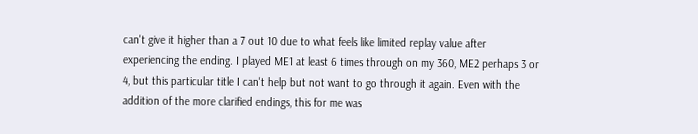can't give it higher than a 7 out 10 due to what feels like limited replay value after experiencing the ending. I played ME1 at least 6 times through on my 360, ME2 perhaps 3 or 4, but this particular title I can't help but not want to go through it again. Even with the addition of the more clarified endings, this for me was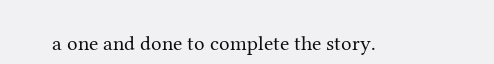a one and done to complete the story.